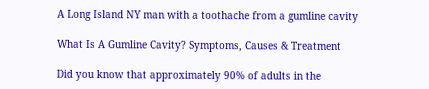A Long Island NY man with a toothache from a gumline cavity

What Is A Gumline Cavity? Symptoms, Causes & Treatment

Did you know that approximately 90% of adults in the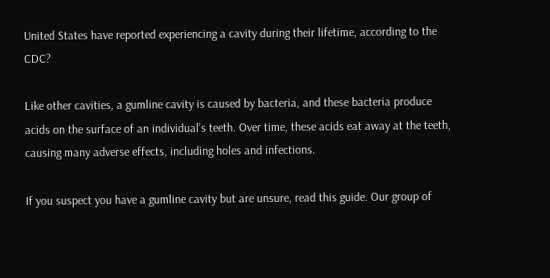United States have reported experiencing a cavity during their lifetime, according to the CDC?

Like other cavities, a gumline cavity is caused by bacteria, and these bacteria produce acids on the surface of an individual’s teeth. Over time, these acids eat away at the teeth, causing many adverse effects, including holes and infections.

If you suspect you have a gumline cavity but are unsure, read this guide. Our group of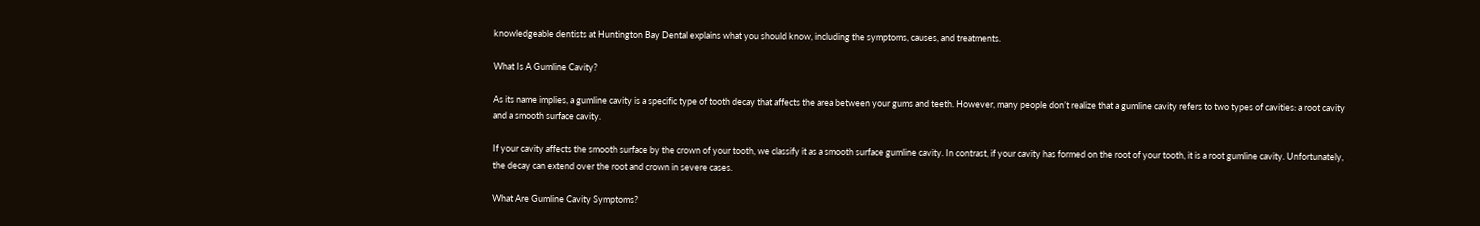knowledgeable dentists at Huntington Bay Dental explains what you should know, including the symptoms, causes, and treatments.

What Is A Gumline Cavity?

As its name implies, a gumline cavity is a specific type of tooth decay that affects the area between your gums and teeth. However, many people don’t realize that a gumline cavity refers to two types of cavities: a root cavity and a smooth surface cavity.

If your cavity affects the smooth surface by the crown of your tooth, we classify it as a smooth surface gumline cavity. In contrast, if your cavity has formed on the root of your tooth, it is a root gumline cavity. Unfortunately, the decay can extend over the root and crown in severe cases.

What Are Gumline Cavity Symptoms?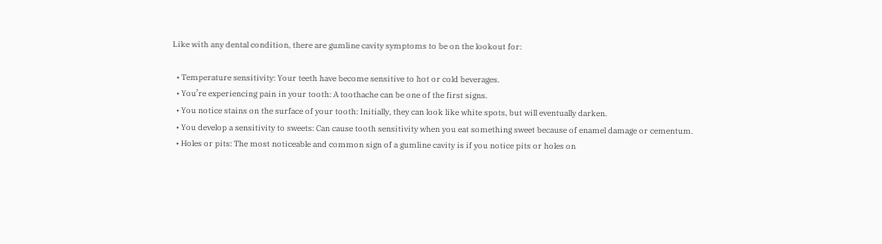Like with any dental condition, there are gumline cavity symptoms to be on the lookout for:

  • Temperature sensitivity: Your teeth have become sensitive to hot or cold beverages.
  • You’re experiencing pain in your tooth: A toothache can be one of the first signs.
  • You notice stains on the surface of your tooth: Initially, they can look like white spots, but will eventually darken.
  • You develop a sensitivity to sweets: Can cause tooth sensitivity when you eat something sweet because of enamel damage or cementum.
  • Holes or pits: The most noticeable and common sign of a gumline cavity is if you notice pits or holes on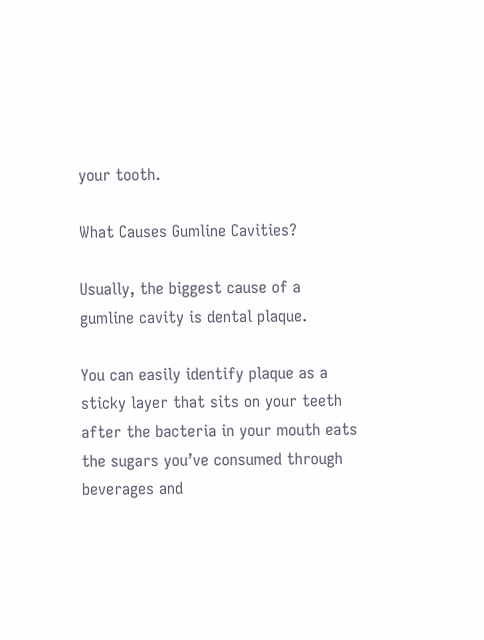your tooth.

What Causes Gumline Cavities?

Usually, the biggest cause of a gumline cavity is dental plaque.

You can easily identify plaque as a sticky layer that sits on your teeth after the bacteria in your mouth eats the sugars you’ve consumed through beverages and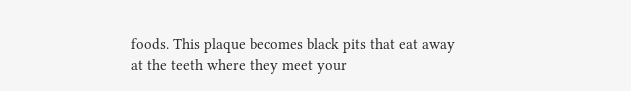foods. This plaque becomes black pits that eat away at the teeth where they meet your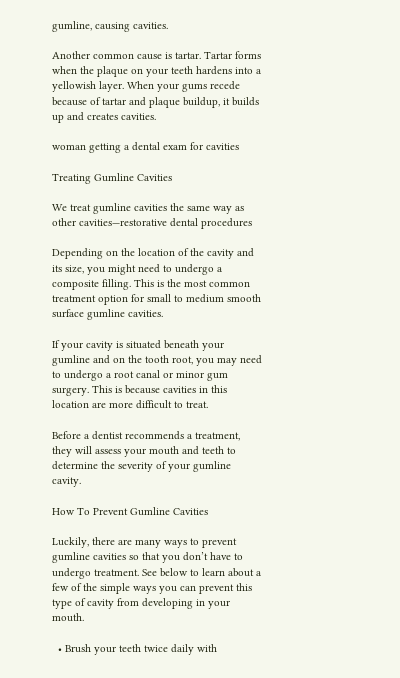gumline, causing cavities.

Another common cause is tartar. Tartar forms when the plaque on your teeth hardens into a yellowish layer. When your gums recede because of tartar and plaque buildup, it builds up and creates cavities.

woman getting a dental exam for cavities

Treating Gumline Cavities

We treat gumline cavities the same way as other cavities—restorative dental procedures

Depending on the location of the cavity and its size, you might need to undergo a composite filling. This is the most common treatment option for small to medium smooth surface gumline cavities.

If your cavity is situated beneath your gumline and on the tooth root, you may need to undergo a root canal or minor gum surgery. This is because cavities in this location are more difficult to treat.

Before a dentist recommends a treatment, they will assess your mouth and teeth to determine the severity of your gumline cavity.

How To Prevent Gumline Cavities

Luckily, there are many ways to prevent gumline cavities so that you don’t have to undergo treatment. See below to learn about a few of the simple ways you can prevent this type of cavity from developing in your mouth.

  • Brush your teeth twice daily with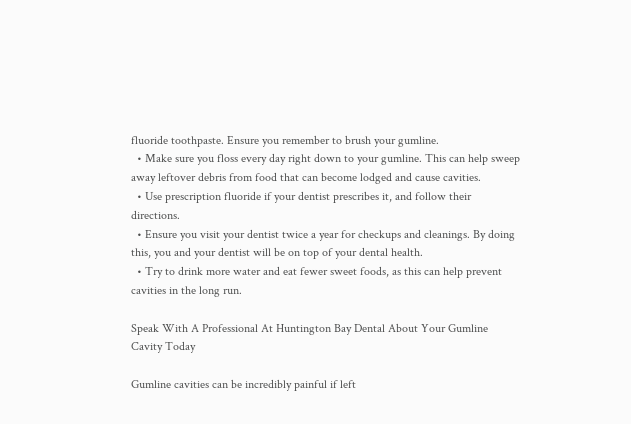fluoride toothpaste. Ensure you remember to brush your gumline.
  • Make sure you floss every day right down to your gumline. This can help sweep away leftover debris from food that can become lodged and cause cavities.
  • Use prescription fluoride if your dentist prescribes it, and follow their directions.
  • Ensure you visit your dentist twice a year for checkups and cleanings. By doing this, you and your dentist will be on top of your dental health.
  • Try to drink more water and eat fewer sweet foods, as this can help prevent cavities in the long run.

Speak With A Professional At Huntington Bay Dental About Your Gumline Cavity Today

Gumline cavities can be incredibly painful if left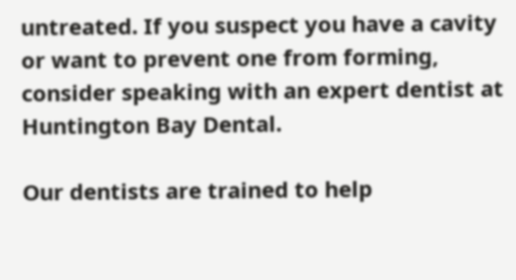untreated. If you suspect you have a cavity or want to prevent one from forming, consider speaking with an expert dentist at Huntington Bay Dental.

Our dentists are trained to help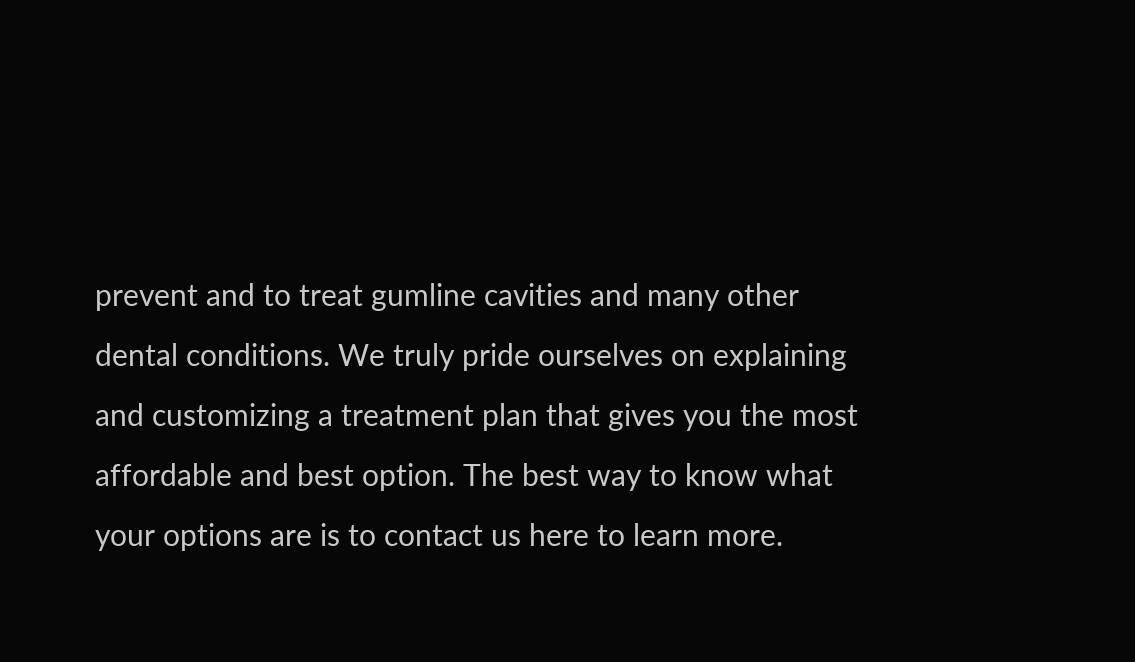prevent and to treat gumline cavities and many other dental conditions. We truly pride ourselves on explaining and customizing a treatment plan that gives you the most affordable and best option. The best way to know what your options are is to contact us here to learn more.